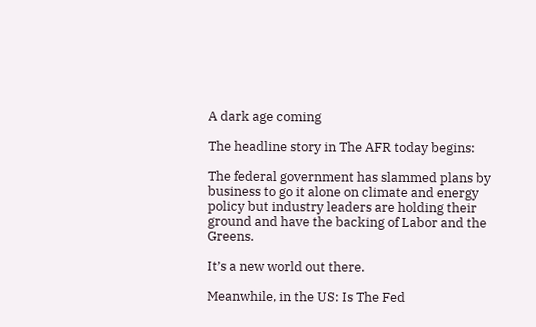A dark age coming

The headline story in The AFR today begins:

The federal government has slammed plans by business to go it alone on climate and energy policy but industry leaders are holding their ground and have the backing of Labor and the Greens.

It’s a new world out there.

Meanwhile, in the US: Is The Fed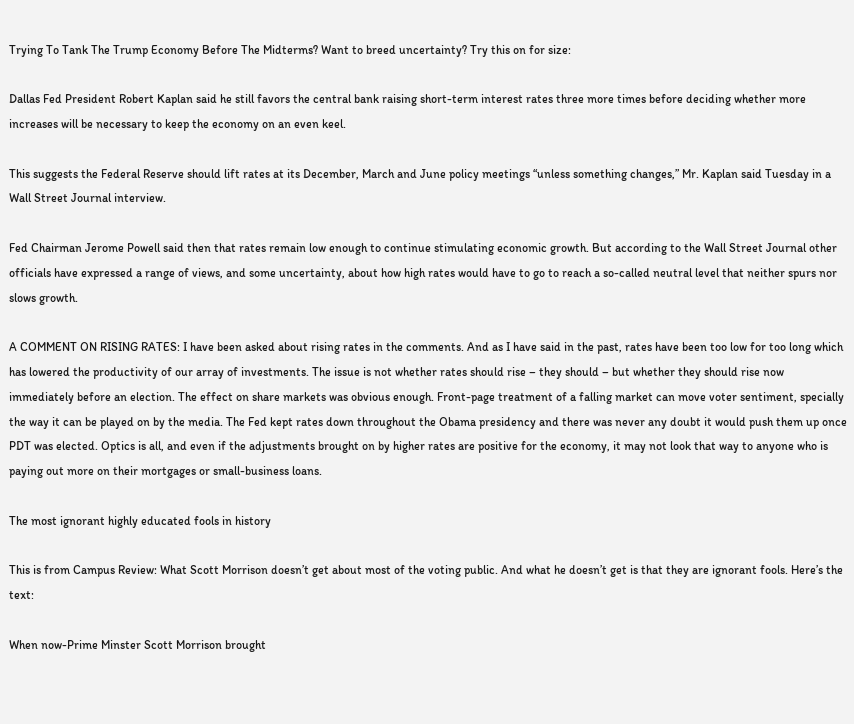Trying To Tank The Trump Economy Before The Midterms? Want to breed uncertainty? Try this on for size:

Dallas Fed President Robert Kaplan said he still favors the central bank raising short-term interest rates three more times before deciding whether more increases will be necessary to keep the economy on an even keel.

This suggests the Federal Reserve should lift rates at its December, March and June policy meetings “unless something changes,” Mr. Kaplan said Tuesday in a Wall Street Journal interview.

Fed Chairman Jerome Powell said then that rates remain low enough to continue stimulating economic growth. But according to the Wall Street Journal other officials have expressed a range of views, and some uncertainty, about how high rates would have to go to reach a so-called neutral level that neither spurs nor slows growth.

A COMMENT ON RISING RATES: I have been asked about rising rates in the comments. And as I have said in the past, rates have been too low for too long which has lowered the productivity of our array of investments. The issue is not whether rates should rise – they should – but whether they should rise now immediately before an election. The effect on share markets was obvious enough. Front-page treatment of a falling market can move voter sentiment, specially the way it can be played on by the media. The Fed kept rates down throughout the Obama presidency and there was never any doubt it would push them up once PDT was elected. Optics is all, and even if the adjustments brought on by higher rates are positive for the economy, it may not look that way to anyone who is paying out more on their mortgages or small-business loans.

The most ignorant highly educated fools in history

This is from Campus Review: What Scott Morrison doesn’t get about most of the voting public. And what he doesn’t get is that they are ignorant fools. Here’s the text:

When now-Prime Minster Scott Morrison brought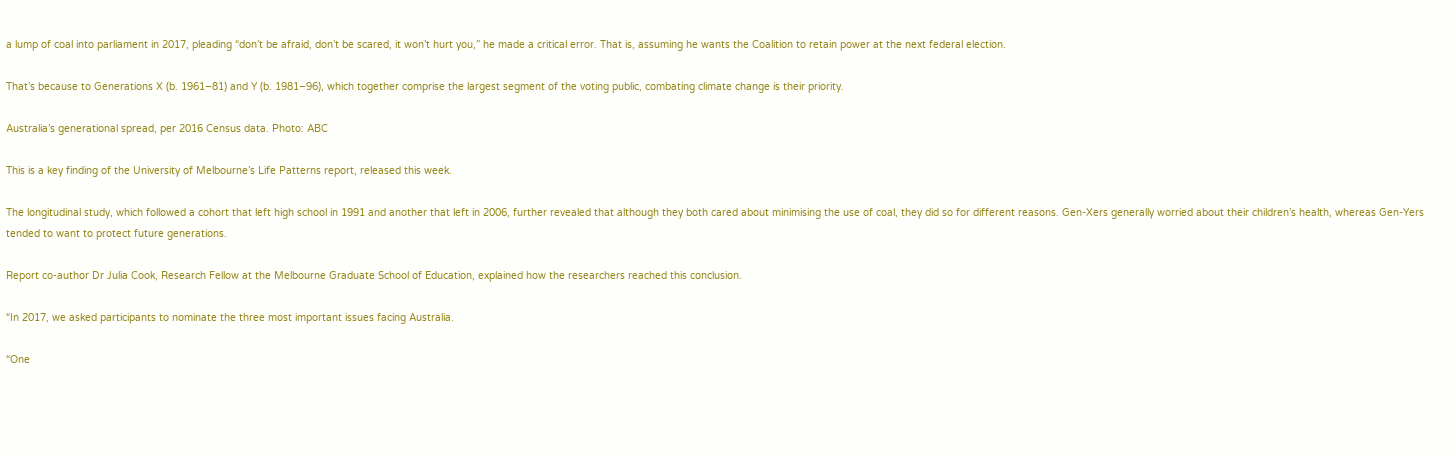a lump of coal into parliament in 2017, pleading “don’t be afraid, don’t be scared, it won’t hurt you,” he made a critical error. That is, assuming he wants the Coalition to retain power at the next federal election.

That’s because to Generations X (b. 1961–81) and Y (b. 1981–96), which together comprise the largest segment of the voting public, combating climate change is their priority.

Australia’s generational spread, per 2016 Census data. Photo: ABC

This is a key finding of the University of Melbourne’s Life Patterns report, released this week.

The longitudinal study, which followed a cohort that left high school in 1991 and another that left in 2006, further revealed that although they both cared about minimising the use of coal, they did so for different reasons. Gen-Xers generally worried about their children’s health, whereas Gen-Yers tended to want to protect future generations.

Report co-author Dr Julia Cook, Research Fellow at the Melbourne Graduate School of Education, explained how the researchers reached this conclusion.

“In 2017, we asked participants to nominate the three most important issues facing Australia.

“One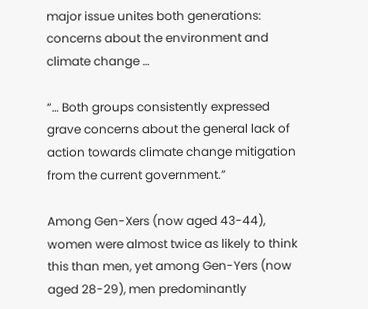major issue unites both generations: concerns about the environment and climate change …

“… Both groups consistently expressed grave concerns about the general lack of action towards climate change mitigation from the current government.”

Among Gen-Xers (now aged 43-44), women were almost twice as likely to think this than men, yet among Gen-Yers (now aged 28-29), men predominantly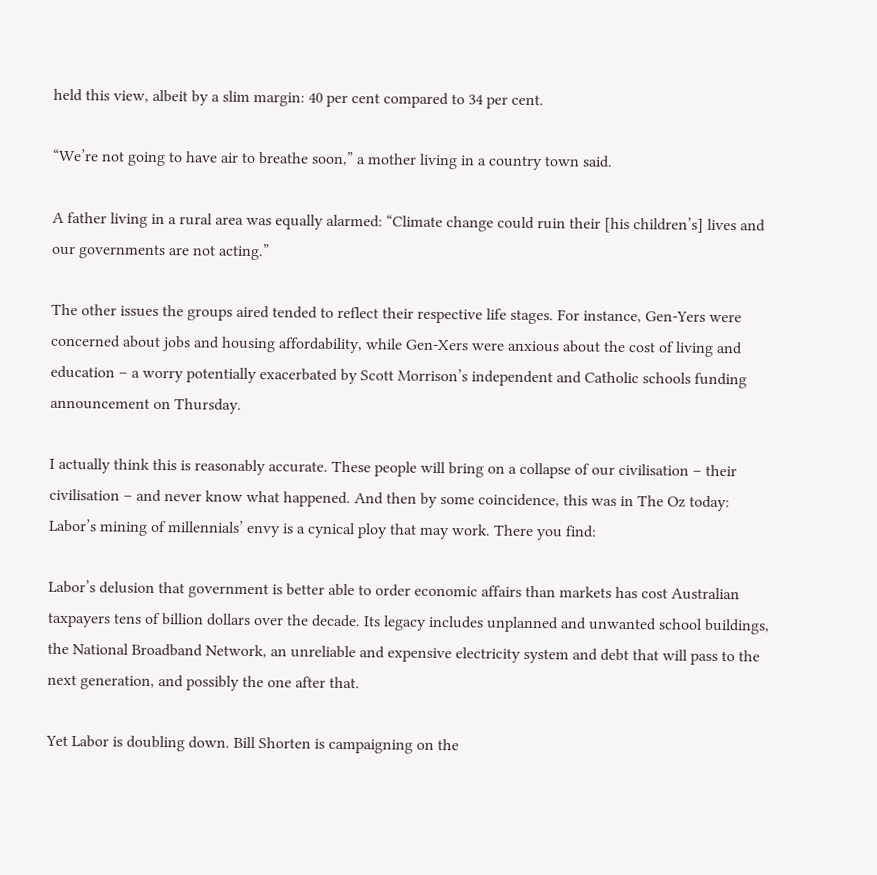held this view, albeit by a slim margin: 40 per cent compared to 34 per cent.

“We’re not going to have air to breathe soon,” a mother living in a country town said.

A father living in a rural area was equally alarmed: “Climate change could ruin their [his children’s] lives and our governments are not acting.”

The other issues the groups aired tended to reflect their respective life stages. For instance, Gen-Yers were concerned about jobs and housing affordability, while Gen-Xers were anxious about the cost of living and education – a worry potentially exacerbated by Scott Morrison’s independent and Catholic schools funding announcement on Thursday.

I actually think this is reasonably accurate. These people will bring on a collapse of our civilisation – their civilisation – and never know what happened. And then by some coincidence, this was in The Oz today: Labor’s mining of millennials’ envy is a cynical ploy that may work. There you find:

Labor’s delusion that government is better able to order economic affairs than markets has cost Australian taxpayers tens of billion dollars over the decade. Its legacy includes unplanned and unwanted school buildings, the National Broadband Network, an unreliable and expensive electricity system and debt that will pass to the next generation, and possibly the one after that.

Yet Labor is doubling down. Bill Shorten is campaigning on the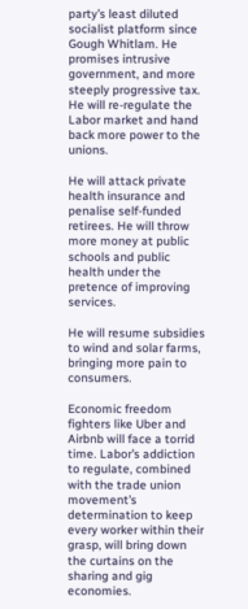party’s least diluted socialist platform since Gough Whitlam. He promises intrusive government, and more steeply progressive tax. He will re-regulate the Labor market and hand back more power to the unions.

He will attack private health insurance and penalise self-funded retirees. He will throw more money at public schools and public health under the pretence of improving services.

He will resume subsidies to wind and solar farms, bringing more pain to consumers.

Economic freedom fighters like Uber and Airbnb will face a torrid time. Labor’s addiction to regulate, combined with the trade union movement’s determination to keep every worker within their grasp, will bring down the curtains on the sharing and gig economies.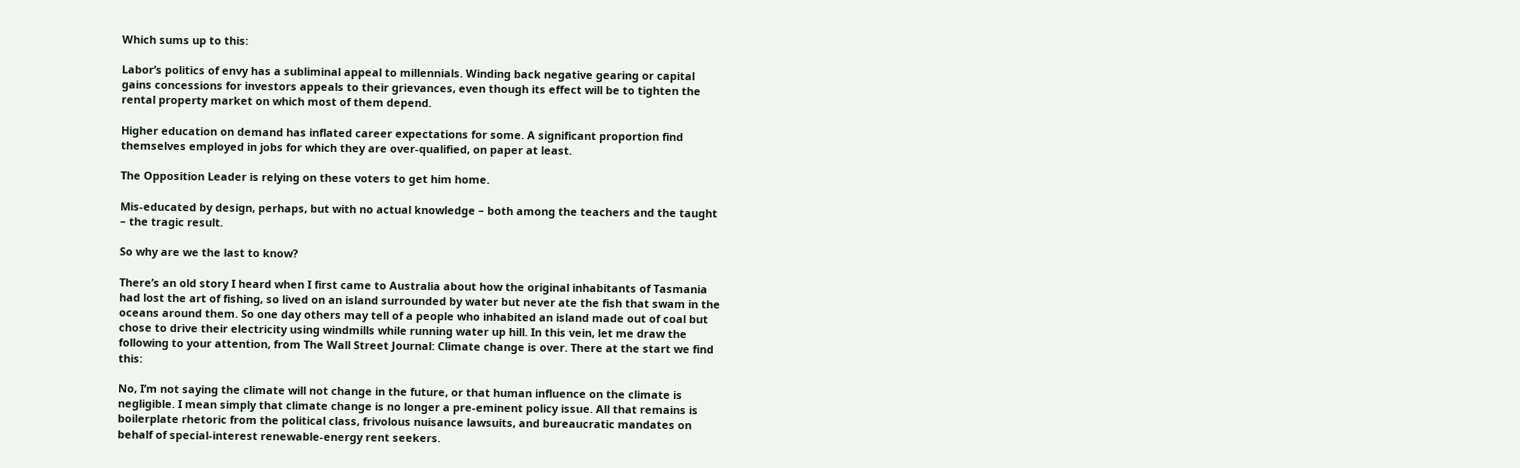Which sums up to this:

Labor’s politics of envy has a subliminal appeal to millennials. Winding back negative gearing or capital gains concessions for investors appeals to their grievances, even though its effect will be to tighten the rental property market on which most of them depend.

Higher education on demand has inflated career expectations for some. A significant proportion find themselves employed in jobs for which they are over-qualified, on paper at least.

The Opposition Leader is relying on these voters to get him home.

Mis-educated by design, perhaps, but with no actual knowledge – both among the teachers and the taught – the tragic result.

So why are we the last to know?

There’s an old story I heard when I first came to Australia about how the original inhabitants of Tasmania had lost the art of fishing, so lived on an island surrounded by water but never ate the fish that swam in the oceans around them. So one day others may tell of a people who inhabited an island made out of coal but chose to drive their electricity using windmills while running water up hill. In this vein, let me draw the following to your attention, from The Wall Street Journal: Climate change is over. There at the start we find this:

No, I’m not saying the climate will not change in the future, or that human influence on the climate is negligible. I mean simply that climate change is no longer a pre-eminent policy issue. All that remains is boilerplate rhetoric from the political class, frivolous nuisance lawsuits, and bureaucratic mandates on behalf of special-interest renewable-energy rent seekers.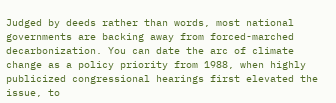Judged by deeds rather than words, most national governments are backing away from forced-marched decarbonization. You can date the arc of climate change as a policy priority from 1988, when highly publicized congressional hearings first elevated the issue, to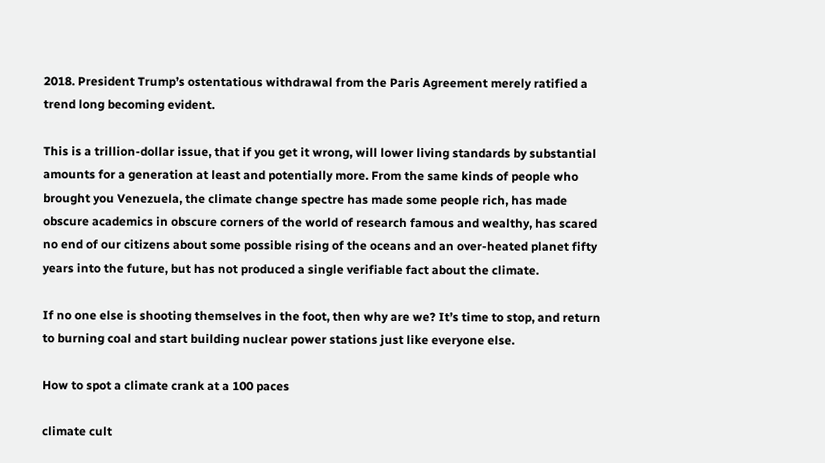2018. President Trump’s ostentatious withdrawal from the Paris Agreement merely ratified a trend long becoming evident.

This is a trillion-dollar issue, that if you get it wrong, will lower living standards by substantial amounts for a generation at least and potentially more. From the same kinds of people who brought you Venezuela, the climate change spectre has made some people rich, has made obscure academics in obscure corners of the world of research famous and wealthy, has scared no end of our citizens about some possible rising of the oceans and an over-heated planet fifty years into the future, but has not produced a single verifiable fact about the climate.

If no one else is shooting themselves in the foot, then why are we? It’s time to stop, and return to burning coal and start building nuclear power stations just like everyone else.

How to spot a climate crank at a 100 paces

climate cult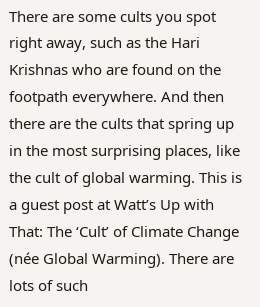There are some cults you spot right away, such as the Hari Krishnas who are found on the footpath everywhere. And then there are the cults that spring up in the most surprising places, like the cult of global warming. This is a guest post at Watt’s Up with That: The ‘Cult’ of Climate Change (née Global Warming). There are lots of such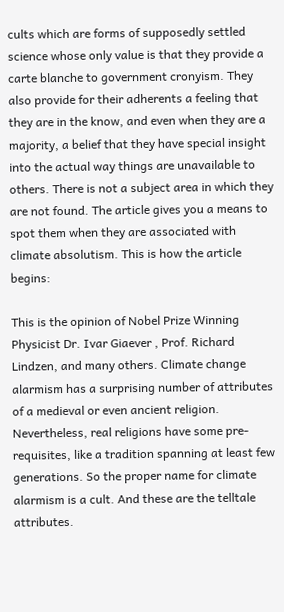cults which are forms of supposedly settled science whose only value is that they provide a carte blanche to government cronyism. They also provide for their adherents a feeling that they are in the know, and even when they are a majority, a belief that they have special insight into the actual way things are unavailable to others. There is not a subject area in which they are not found. The article gives you a means to spot them when they are associated with climate absolutism. This is how the article begins:

This is the opinion of Nobel Prize Winning Physicist Dr. Ivar Giaever , Prof. Richard Lindzen, and many others. Climate change alarmism has a surprising number of attributes of a medieval or even ancient religion. Nevertheless, real religions have some pre-requisites, like a tradition spanning at least few generations. So the proper name for climate alarmism is a cult. And these are the telltale attributes.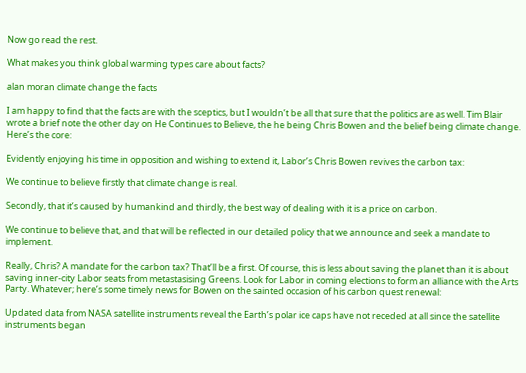Now go read the rest.

What makes you think global warming types care about facts?

alan moran climate change the facts

I am happy to find that the facts are with the sceptics, but I wouldn’t be all that sure that the politics are as well. Tim Blair wrote a brief note the other day on He Continues to Believe, the he being Chris Bowen and the belief being climate change. Here’s the core:

Evidently enjoying his time in opposition and wishing to extend it, Labor’s Chris Bowen revives the carbon tax:

We continue to believe firstly that climate change is real.

Secondly, that it’s caused by humankind and thirdly, the best way of dealing with it is a price on carbon.

We continue to believe that, and that will be reflected in our detailed policy that we announce and seek a mandate to implement.

Really, Chris? A mandate for the carbon tax? That’ll be a first. Of course, this is less about saving the planet than it is about saving inner-city Labor seats from metastasising Greens. Look for Labor in coming elections to form an alliance with the Arts Party. Whatever; here’s some timely news for Bowen on the sainted occasion of his carbon quest renewal:

Updated data from NASA satellite instruments reveal the Earth’s polar ice caps have not receded at all since the satellite instruments began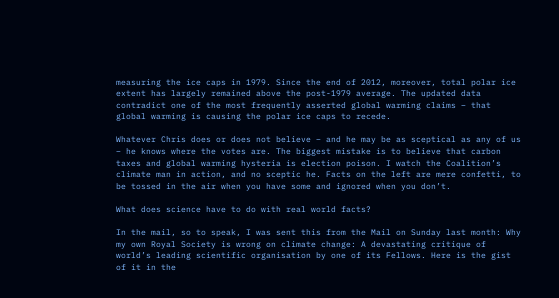measuring the ice caps in 1979. Since the end of 2012, moreover, total polar ice extent has largely remained above the post-1979 average. The updated data contradict one of the most frequently asserted global warming claims – that global warming is causing the polar ice caps to recede.

Whatever Chris does or does not believe – and he may be as sceptical as any of us – he knows where the votes are. The biggest mistake is to believe that carbon taxes and global warming hysteria is election poison. I watch the Coalition’s climate man in action, and no sceptic he. Facts on the left are mere confetti, to be tossed in the air when you have some and ignored when you don’t.

What does science have to do with real world facts?

In the mail, so to speak, I was sent this from the Mail on Sunday last month: Why my own Royal Society is wrong on climate change: A devastating critique of world’s leading scientific organisation by one of its Fellows. Here is the gist of it in the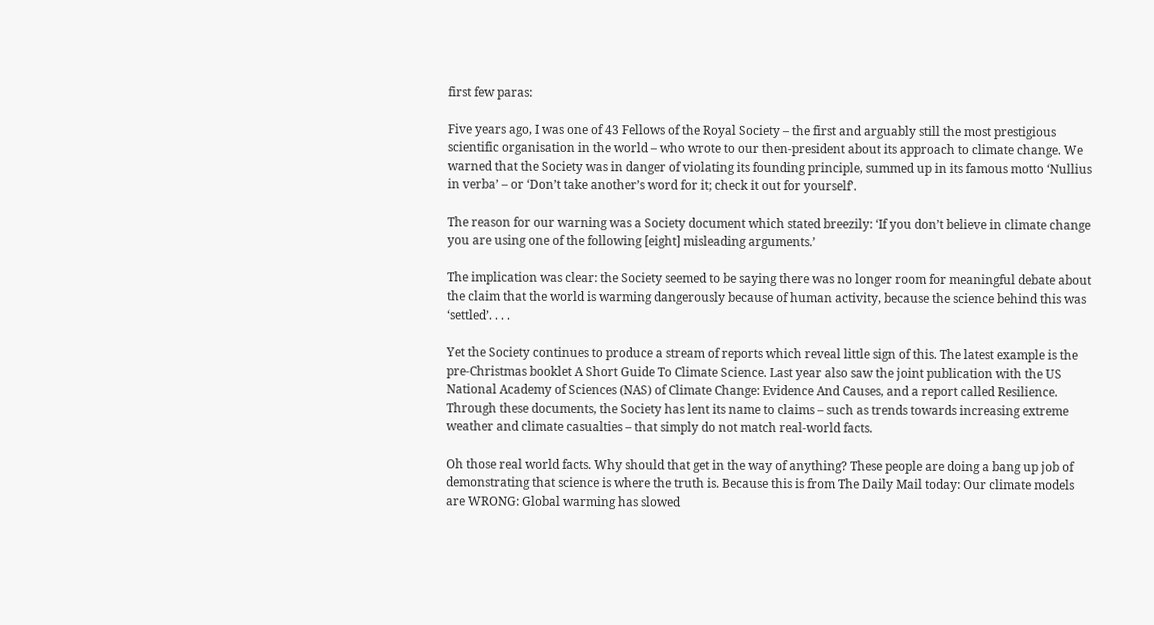first few paras:

Five years ago, I was one of 43 Fellows of the Royal Society – the first and arguably still the most prestigious scientific organisation in the world – who wrote to our then-president about its approach to climate change. We warned that the Society was in danger of violating its founding principle, summed up in its famous motto ‘Nullius in verba’ – or ‘Don’t take another’s word for it; check it out for yourself’.

The reason for our warning was a Society document which stated breezily: ‘If you don’t believe in climate change you are using one of the following [eight] misleading arguments.’

The implication was clear: the Society seemed to be saying there was no longer room for meaningful debate about the claim that the world is warming dangerously because of human activity, because the science behind this was ‘settled’. . . .

Yet the Society continues to produce a stream of reports which reveal little sign of this. The latest example is the pre-Christmas booklet A Short Guide To Climate Science. Last year also saw the joint publication with the US National Academy of Sciences (NAS) of Climate Change: Evidence And Causes, and a report called Resilience. Through these documents, the Society has lent its name to claims – such as trends towards increasing extreme weather and climate casualties – that simply do not match real-world facts.

Oh those real world facts. Why should that get in the way of anything? These people are doing a bang up job of demonstrating that science is where the truth is. Because this is from The Daily Mail today: Our climate models are WRONG: Global warming has slowed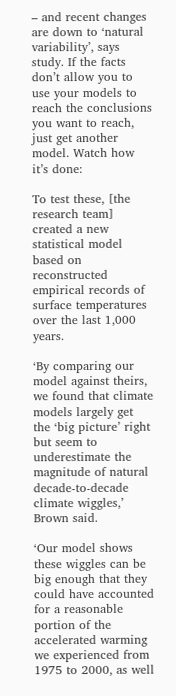– and recent changes are down to ‘natural variability’, says study. If the facts don’t allow you to use your models to reach the conclusions you want to reach, just get another model. Watch how it’s done:

To test these, [the research team] created a new statistical model based on reconstructed empirical records of surface temperatures over the last 1,000 years.

‘By comparing our model against theirs, we found that climate models largely get the ‘big picture’ right but seem to underestimate the magnitude of natural decade-to-decade climate wiggles,’ Brown said.

‘Our model shows these wiggles can be big enough that they could have accounted for a reasonable portion of the accelerated warming we experienced from 1975 to 2000, as well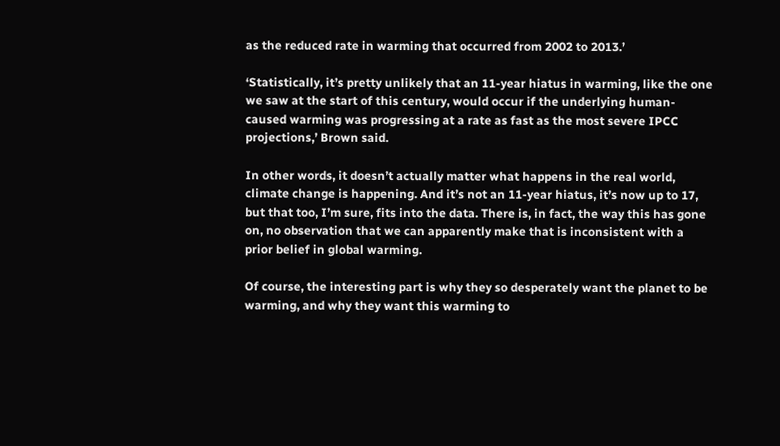as the reduced rate in warming that occurred from 2002 to 2013.’

‘Statistically, it’s pretty unlikely that an 11-year hiatus in warming, like the one we saw at the start of this century, would occur if the underlying human-caused warming was progressing at a rate as fast as the most severe IPCC projections,’ Brown said.

In other words, it doesn’t actually matter what happens in the real world, climate change is happening. And it’s not an 11-year hiatus, it’s now up to 17, but that too, I’m sure, fits into the data. There is, in fact, the way this has gone on, no observation that we can apparently make that is inconsistent with a prior belief in global warming.

Of course, the interesting part is why they so desperately want the planet to be warming, and why they want this warming to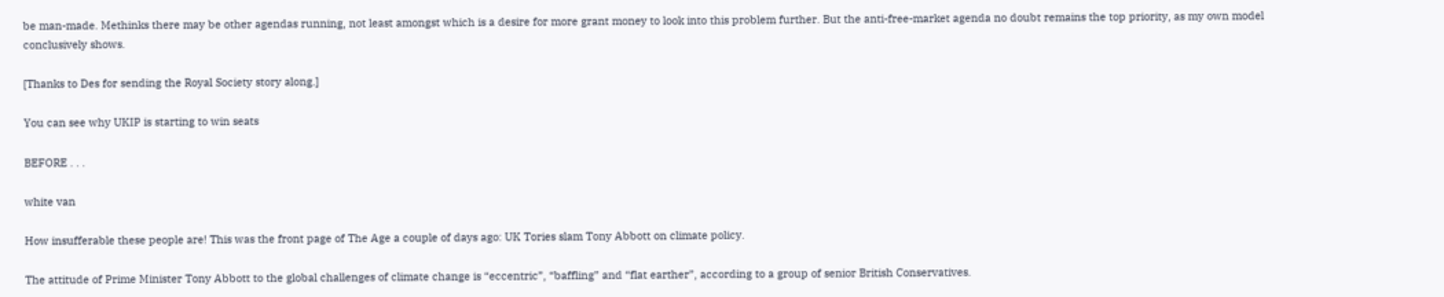be man-made. Methinks there may be other agendas running, not least amongst which is a desire for more grant money to look into this problem further. But the anti-free-market agenda no doubt remains the top priority, as my own model conclusively shows.

[Thanks to Des for sending the Royal Society story along.]

You can see why UKIP is starting to win seats

BEFORE . . .

white van

How insufferable these people are! This was the front page of The Age a couple of days ago: UK Tories slam Tony Abbott on climate policy.

The attitude of Prime Minister Tony Abbott to the global challenges of climate change is “eccentric”, “baffling” and “flat earther”, according to a group of senior British Conservatives.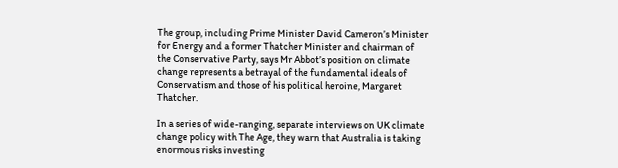The group, including Prime Minister David Cameron’s Minister for Energy and a former Thatcher Minister and chairman of the Conservative Party, says Mr Abbot’s position on climate change represents a betrayal of the fundamental ideals of Conservatism and those of his political heroine, Margaret Thatcher.

In a series of wide-ranging, separate interviews on UK climate change policy with The Age, they warn that Australia is taking enormous risks investing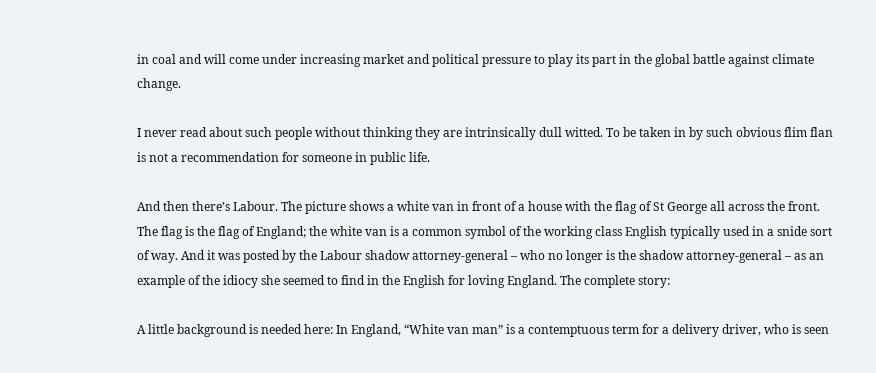in coal and will come under increasing market and political pressure to play its part in the global battle against climate change.

I never read about such people without thinking they are intrinsically dull witted. To be taken in by such obvious flim flan is not a recommendation for someone in public life.

And then there’s Labour. The picture shows a white van in front of a house with the flag of St George all across the front. The flag is the flag of England; the white van is a common symbol of the working class English typically used in a snide sort of way. And it was posted by the Labour shadow attorney-general – who no longer is the shadow attorney-general – as an example of the idiocy she seemed to find in the English for loving England. The complete story:

A little background is needed here: In England, “White van man” is a contemptuous term for a delivery driver, who is seen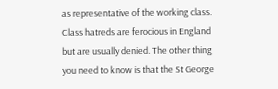as representative of the working class. Class hatreds are ferocious in England but are usually denied. The other thing you need to know is that the St George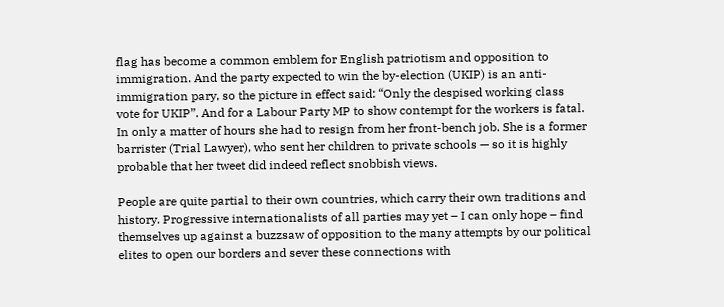flag has become a common emblem for English patriotism and opposition to immigration. And the party expected to win the by-election (UKIP) is an anti-immigration pary, so the picture in effect said: “Only the despised working class vote for UKIP”. And for a Labour Party MP to show contempt for the workers is fatal. In only a matter of hours she had to resign from her front-bench job. She is a former barrister (Trial Lawyer), who sent her children to private schools — so it is highly probable that her tweet did indeed reflect snobbish views.

People are quite partial to their own countries, which carry their own traditions and history. Progressive internationalists of all parties may yet – I can only hope – find themselves up against a buzzsaw of opposition to the many attempts by our political elites to open our borders and sever these connections with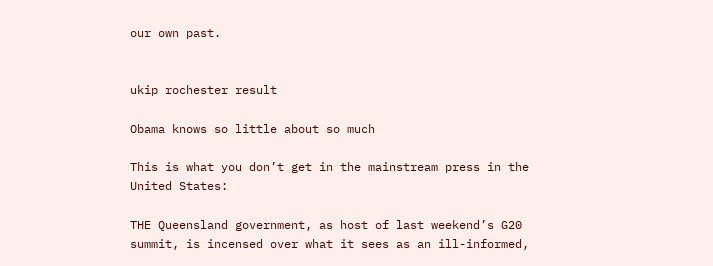our own past.


ukip rochester result

Obama knows so little about so much

This is what you don’t get in the mainstream press in the United States:

THE Queensland government, as host of last weekend’s G20 summit, is incensed over what it sees as an ill-informed,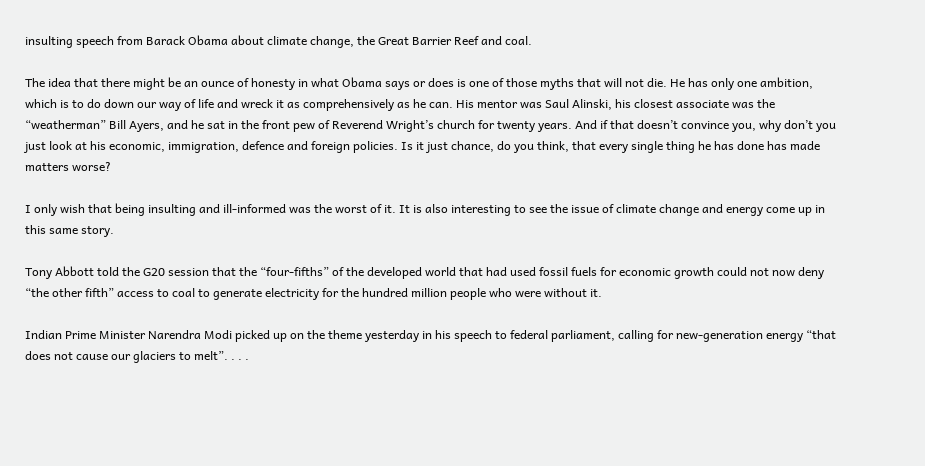insulting speech from Barack Obama about climate change, the Great Barrier Reef and coal.

The idea that there might be an ounce of honesty in what Obama says or does is one of those myths that will not die. He has only one ambition, which is to do down our way of life and wreck it as comprehensively as he can. His mentor was Saul Alinski, his closest associate was the “weatherman” Bill Ayers, and he sat in the front pew of Reverend Wright’s church for twenty years. And if that doesn’t convince you, why don’t you just look at his economic, immigration, defence and foreign policies. Is it just chance, do you think, that every single thing he has done has made matters worse?

I only wish that being insulting and ill-informed was the worst of it. It is also interesting to see the issue of climate change and energy come up in this same story.

Tony Abbott told the G20 session that the “four-fifths” of the developed world that had used fossil fuels for economic growth could not now deny “the other fifth” access to coal to generate electricity for the hundred million people who were without it.

Indian Prime Minister Narendra Modi picked up on the theme yesterday in his speech to federal parliament, calling for new-generation energy “that does not cause our glaciers to melt”. . . .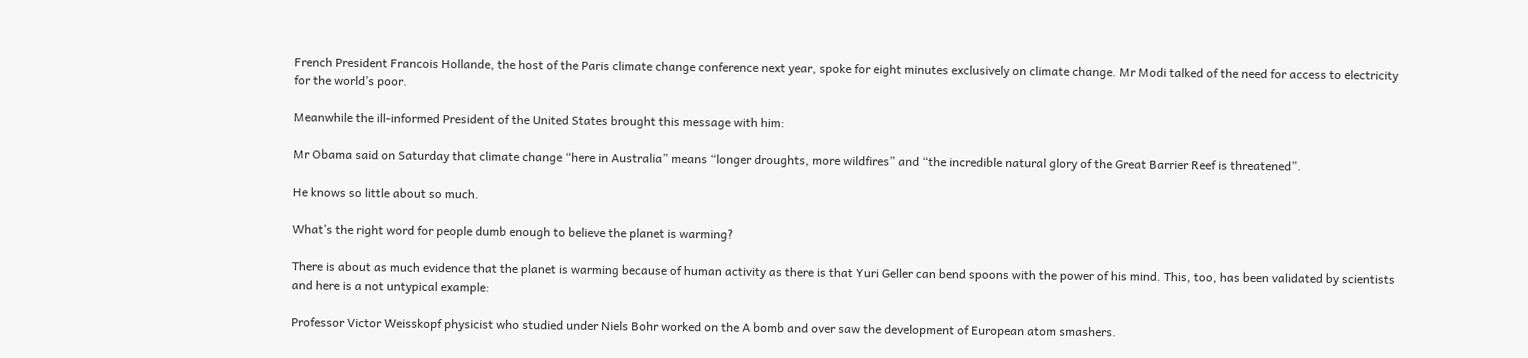French President Francois Hollande, the host of the Paris climate change conference next year, spoke for eight minutes exclusively on climate change. Mr Modi talked of the need for access to electricity for the world’s poor.

Meanwhile the ill-informed President of the United States brought this message with him:

Mr Obama said on Saturday that climate change “here in Australia” means “longer droughts, more wildfires” and “the incredible natural glory of the Great Barrier Reef is threatened”.

He knows so little about so much.

What’s the right word for people dumb enough to believe the planet is warming?

There is about as much evidence that the planet is warming because of human activity as there is that Yuri Geller can bend spoons with the power of his mind. This, too, has been validated by scientists and here is a not untypical example:

Professor Victor Weisskopf physicist who studied under Niels Bohr worked on the A bomb and over saw the development of European atom smashers.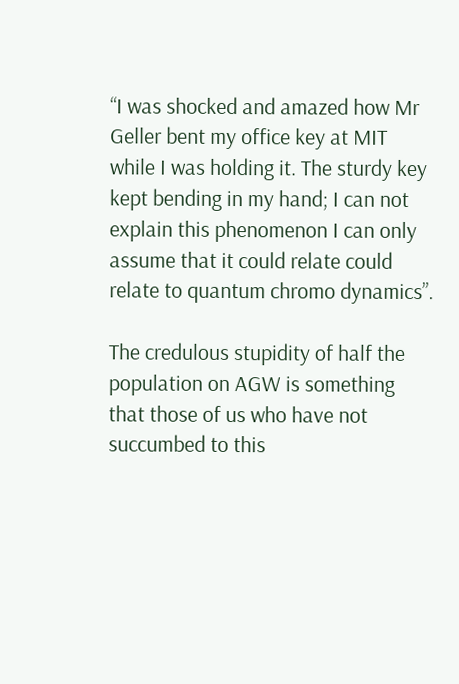“I was shocked and amazed how Mr Geller bent my office key at MIT while I was holding it. The sturdy key kept bending in my hand; I can not explain this phenomenon I can only assume that it could relate could relate to quantum chromo dynamics”.

The credulous stupidity of half the population on AGW is something that those of us who have not succumbed to this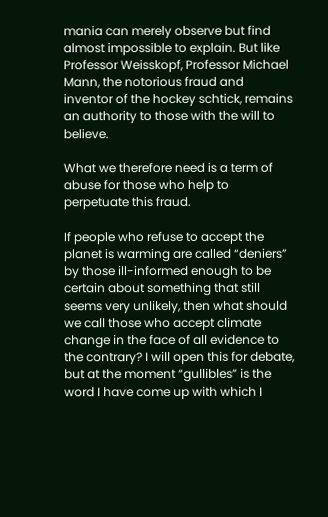mania can merely observe but find almost impossible to explain. But like Professor Weisskopf, Professor Michael Mann, the notorious fraud and inventor of the hockey schtick, remains an authority to those with the will to believe.

What we therefore need is a term of abuse for those who help to perpetuate this fraud.

If people who refuse to accept the planet is warming are called “deniers” by those ill-informed enough to be certain about something that still seems very unlikely, then what should we call those who accept climate change in the face of all evidence to the contrary? I will open this for debate, but at the moment “gullibles” is the word I have come up with which I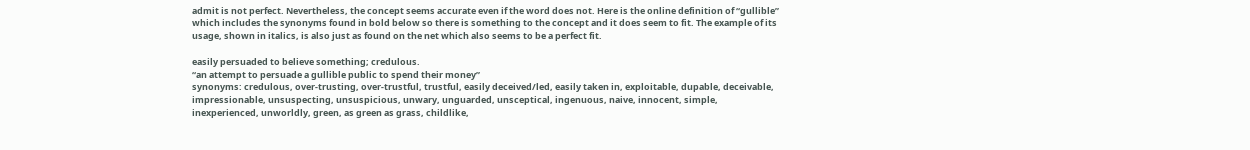admit is not perfect. Nevertheless, the concept seems accurate even if the word does not. Here is the online definition of “gullible” which includes the synonyms found in bold below so there is something to the concept and it does seem to fit. The example of its usage, shown in italics, is also just as found on the net which also seems to be a perfect fit.

easily persuaded to believe something; credulous.
“an attempt to persuade a gullible public to spend their money”
synonyms: credulous, over-trusting, over-trustful, trustful, easily deceived/led, easily taken in, exploitable, dupable, deceivable, impressionable, unsuspecting, unsuspicious, unwary, unguarded, unsceptical, ingenuous, naive, innocent, simple, inexperienced, unworldly, green, as green as grass, childlike,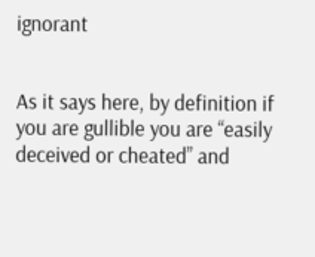ignorant


As it says here, by definition if you are gullible you are “easily deceived or cheated” and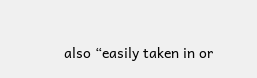also “easily taken in or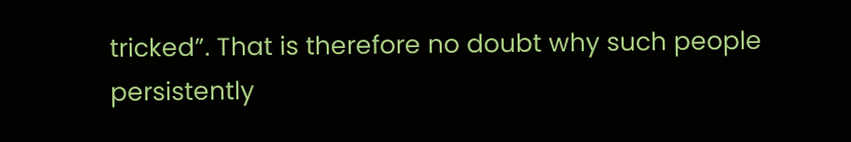tricked”. That is therefore no doubt why such people persistently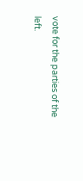vote for the parties of the left.